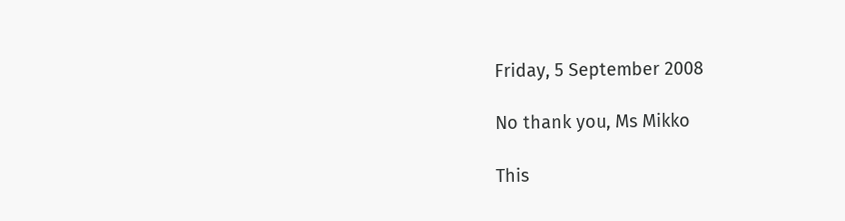Friday, 5 September 2008

No thank you, Ms Mikko

This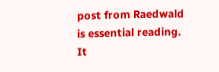post from Raedwald is essential reading. It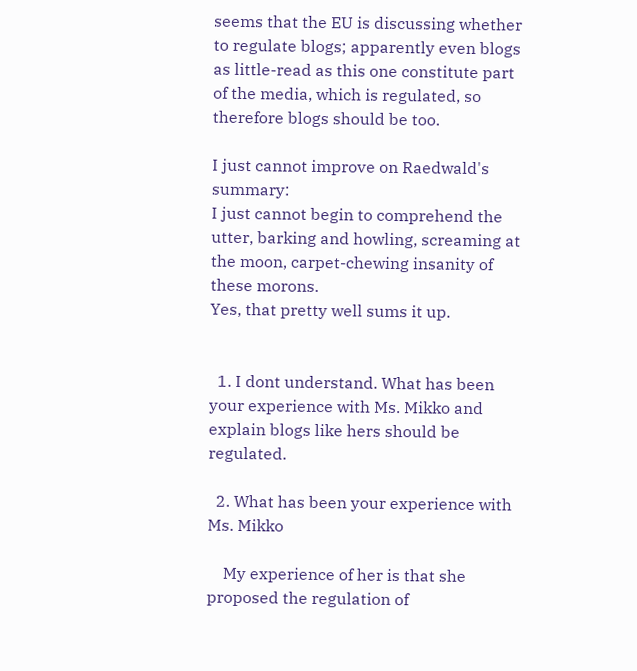seems that the EU is discussing whether to regulate blogs; apparently even blogs as little-read as this one constitute part of the media, which is regulated, so therefore blogs should be too.

I just cannot improve on Raedwald's summary:
I just cannot begin to comprehend the utter, barking and howling, screaming at the moon, carpet-chewing insanity of these morons.
Yes, that pretty well sums it up.


  1. I dont understand. What has been your experience with Ms. Mikko and explain blogs like hers should be regulated.

  2. What has been your experience with Ms. Mikko

    My experience of her is that she proposed the regulation of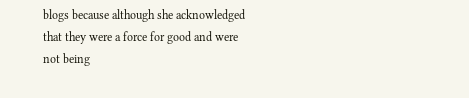blogs because although she acknowledged that they were a force for good and were not being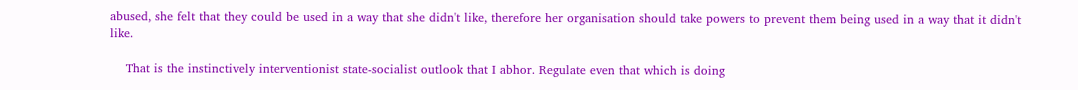abused, she felt that they could be used in a way that she didn't like, therefore her organisation should take powers to prevent them being used in a way that it didn't like.

    That is the instinctively interventionist state-socialist outlook that I abhor. Regulate even that which is doing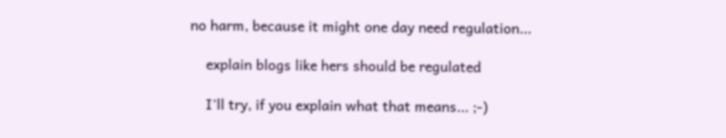no harm, because it might one day need regulation...

    explain blogs like hers should be regulated

    I'll try, if you explain what that means... ;-)